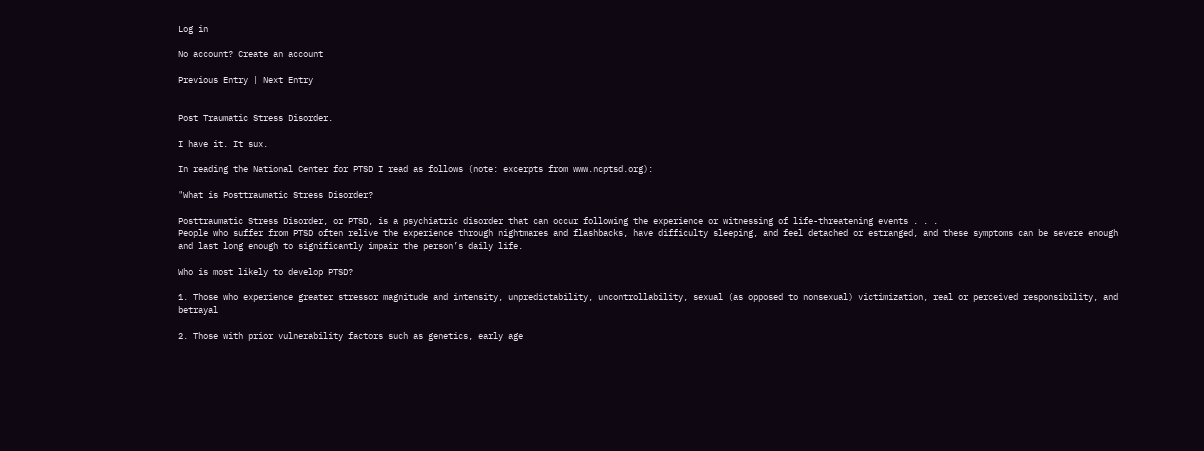Log in

No account? Create an account

Previous Entry | Next Entry


Post Traumatic Stress Disorder.

I have it. It sux.

In reading the National Center for PTSD I read as follows (note: excerpts from www.ncptsd.org):

"What is Posttraumatic Stress Disorder?

Posttraumatic Stress Disorder, or PTSD, is a psychiatric disorder that can occur following the experience or witnessing of life-threatening events . . .
People who suffer from PTSD often relive the experience through nightmares and flashbacks, have difficulty sleeping, and feel detached or estranged, and these symptoms can be severe enough and last long enough to significantly impair the person’s daily life.

Who is most likely to develop PTSD?

1. Those who experience greater stressor magnitude and intensity, unpredictability, uncontrollability, sexual (as opposed to nonsexual) victimization, real or perceived responsibility, and betrayal

2. Those with prior vulnerability factors such as genetics, early age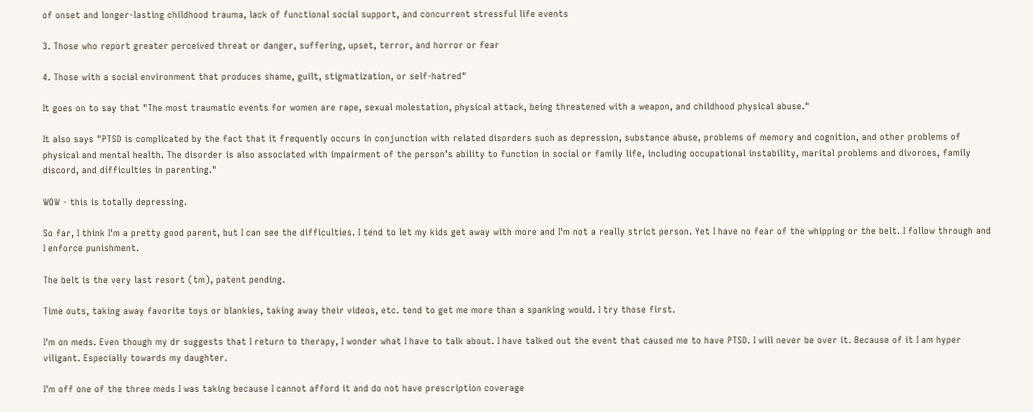of onset and longer-lasting childhood trauma, lack of functional social support, and concurrent stressful life events

3. Those who report greater perceived threat or danger, suffering, upset, terror, and horror or fear

4. Those with a social environment that produces shame, guilt, stigmatization, or self-hatred"

It goes on to say that "The most traumatic events for women are rape, sexual molestation, physical attack, being threatened with a weapon, and childhood physical abuse."

It also says "PTSD is complicated by the fact that it frequently occurs in conjunction with related disorders such as depression, substance abuse, problems of memory and cognition, and other problems of physical and mental health. The disorder is also associated with impairment of the person’s ability to function in social or family life, including occupational instability, marital problems and divorces, family discord, and difficulties in parenting."

WOW - this is totally depressing.

So far, I think I'm a pretty good parent, but I can see the difficulties. I tend to let my kids get away with more and I'm not a really strict person. Yet I have no fear of the whipping or the belt. I follow through and I enforce punishment.

The belt is the very last resort (tm), patent pending.

Time outs, taking away favorite toys or blankies, taking away their videos, etc. tend to get me more than a spanking would. I try those first.

I'm on meds. Even though my dr suggests that I return to therapy, I wonder what I have to talk about. I have talked out the event that caused me to have PTSD. I will never be over it. Because of it I am hyper viligant. Especially towards my daughter.

I'm off one of the three meds I was taking because I cannot afford it and do not have prescription coverage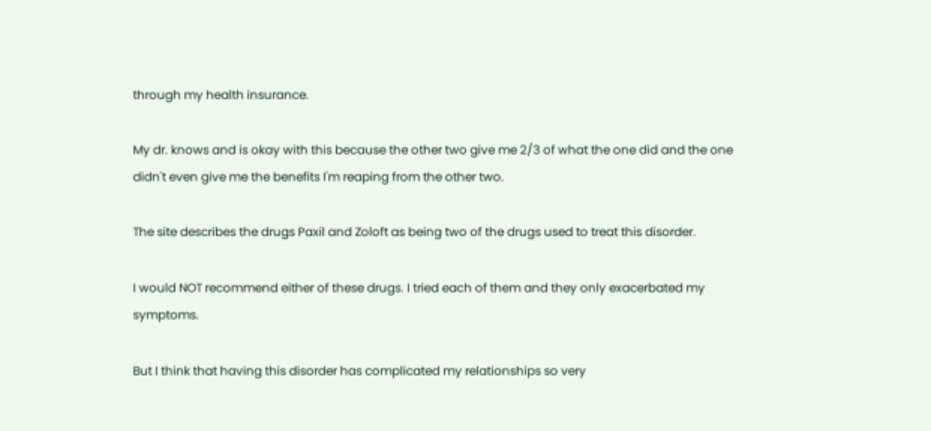through my health insurance.

My dr. knows and is okay with this because the other two give me 2/3 of what the one did and the one didn't even give me the benefits I'm reaping from the other two.

The site describes the drugs Paxil and Zoloft as being two of the drugs used to treat this disorder.

I would NOT recommend either of these drugs. I tried each of them and they only exacerbated my symptoms.

But I think that having this disorder has complicated my relationships so very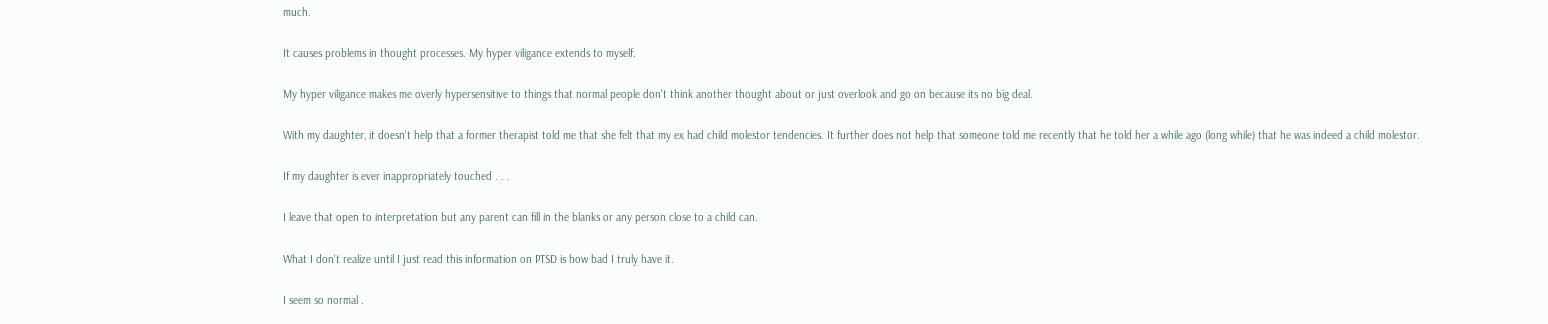much.

It causes problems in thought processes. My hyper viligance extends to myself.

My hyper viligance makes me overly hypersensitive to things that normal people don't think another thought about or just overlook and go on because its no big deal.

With my daughter, it doesn't help that a former therapist told me that she felt that my ex had child molestor tendencies. It further does not help that someone told me recently that he told her a while ago (long while) that he was indeed a child molestor.

If my daughter is ever inappropriately touched . . .

I leave that open to interpretation but any parent can fill in the blanks or any person close to a child can.

What I don't realize until I just read this information on PTSD is how bad I truly have it.

I seem so normal .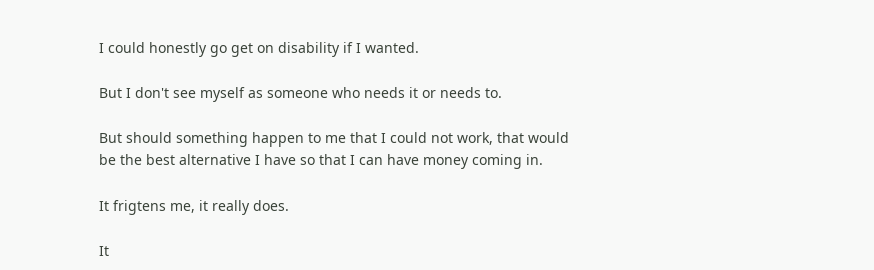I could honestly go get on disability if I wanted.

But I don't see myself as someone who needs it or needs to.

But should something happen to me that I could not work, that would be the best alternative I have so that I can have money coming in.

It frigtens me, it really does.

It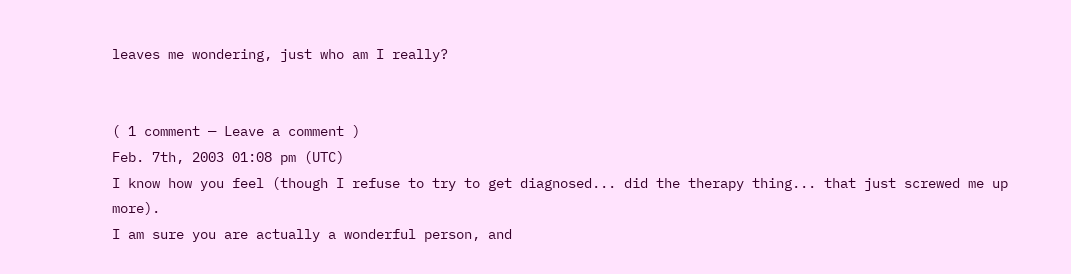leaves me wondering, just who am I really?


( 1 comment — Leave a comment )
Feb. 7th, 2003 01:08 pm (UTC)
I know how you feel (though I refuse to try to get diagnosed... did the therapy thing... that just screwed me up more).
I am sure you are actually a wonderful person, and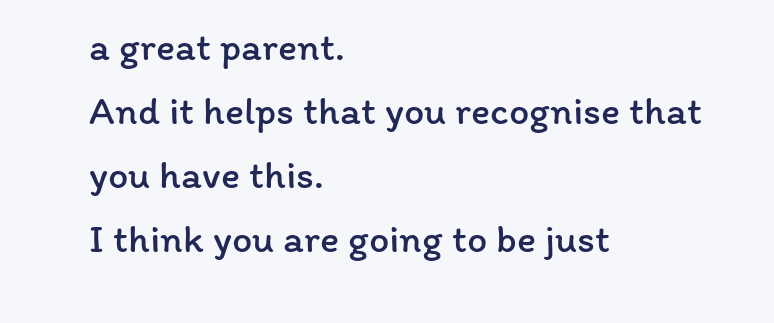a great parent.
And it helps that you recognise that you have this.
I think you are going to be just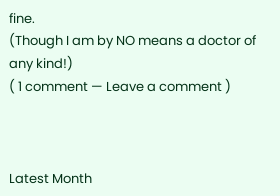fine.
(Though I am by NO means a doctor of any kind!)
( 1 comment — Leave a comment )



Latest Month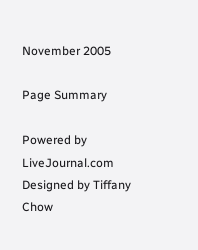November 2005

Page Summary

Powered by LiveJournal.com
Designed by Tiffany Chow